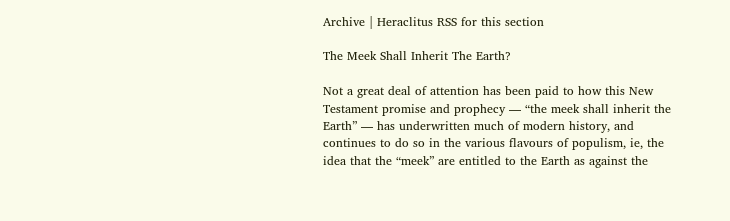Archive | Heraclitus RSS for this section

The Meek Shall Inherit The Earth?

Not a great deal of attention has been paid to how this New Testament promise and prophecy — “the meek shall inherit the Earth” — has underwritten much of modern history, and continues to do so in the various flavours of populism, ie, the idea that the “meek” are entitled to the Earth as against the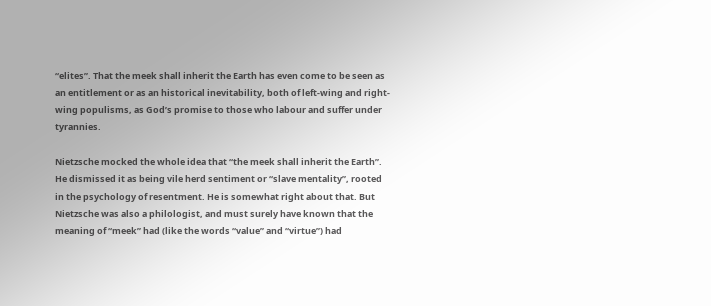“elites”. That the meek shall inherit the Earth has even come to be seen as an entitlement or as an historical inevitability, both of left-wing and right-wing populisms, as God’s promise to those who labour and suffer under tyrannies.

Nietzsche mocked the whole idea that “the meek shall inherit the Earth”. He dismissed it as being vile herd sentiment or “slave mentality”, rooted in the psychology of resentment. He is somewhat right about that. But Nietzsche was also a philologist, and must surely have known that the meaning of “meek” had (like the words “value” and “virtue”) had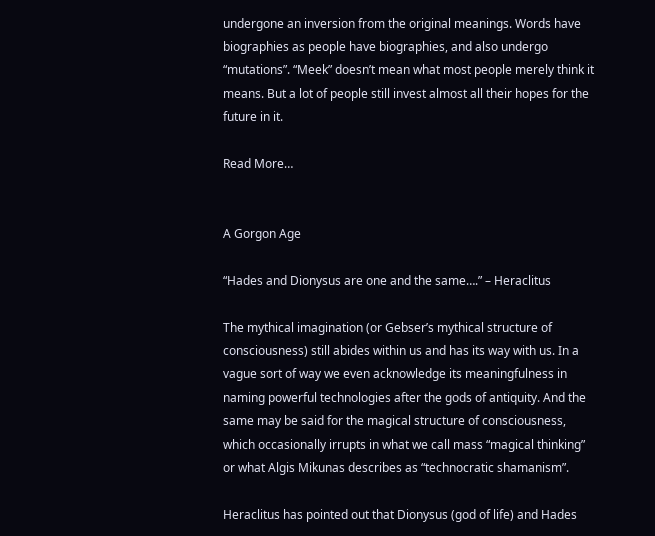undergone an inversion from the original meanings. Words have biographies as people have biographies, and also undergo “mutations”. “Meek” doesn’t mean what most people merely think it means. But a lot of people still invest almost all their hopes for the future in it.

Read More…


A Gorgon Age

“Hades and Dionysus are one and the same….” – Heraclitus

The mythical imagination (or Gebser’s mythical structure of consciousness) still abides within us and has its way with us. In a vague sort of way we even acknowledge its meaningfulness in naming powerful technologies after the gods of antiquity. And the same may be said for the magical structure of consciousness, which occasionally irrupts in what we call mass “magical thinking” or what Algis Mikunas describes as “technocratic shamanism”.

Heraclitus has pointed out that Dionysus (god of life) and Hades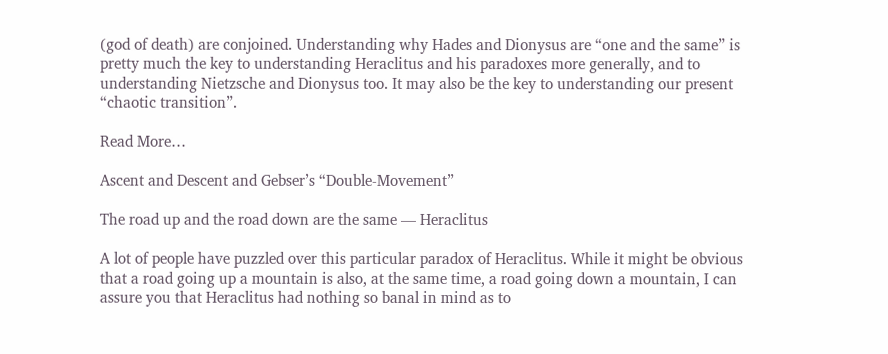(god of death) are conjoined. Understanding why Hades and Dionysus are “one and the same” is pretty much the key to understanding Heraclitus and his paradoxes more generally, and to understanding Nietzsche and Dionysus too. It may also be the key to understanding our present “chaotic transition”.

Read More…

Ascent and Descent and Gebser’s “Double-Movement”

The road up and the road down are the same — Heraclitus

A lot of people have puzzled over this particular paradox of Heraclitus. While it might be obvious that a road going up a mountain is also, at the same time, a road going down a mountain, I can assure you that Heraclitus had nothing so banal in mind as to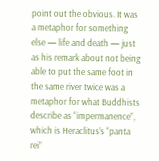point out the obvious. It was a metaphor for something else — life and death — just as his remark about not being able to put the same foot in the same river twice was a metaphor for what Buddhists describe as “impermanence”, which is Heraclitus’s “panta rei”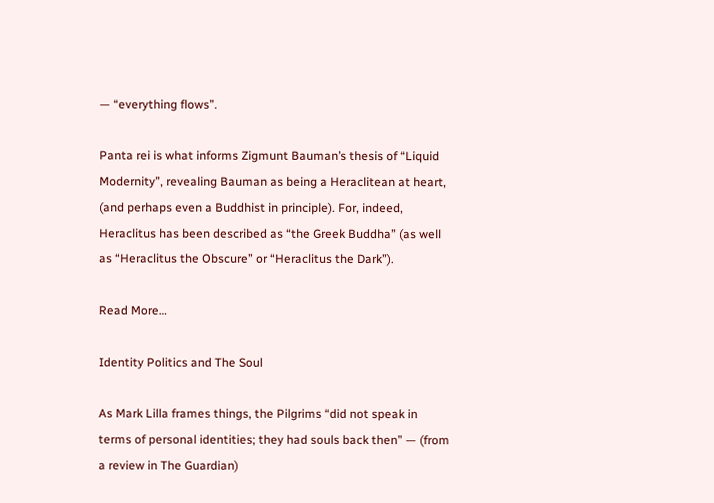— “everything flows”.

Panta rei is what informs Zigmunt Bauman’s thesis of “Liquid Modernity”, revealing Bauman as being a Heraclitean at heart, (and perhaps even a Buddhist in principle). For, indeed, Heraclitus has been described as “the Greek Buddha” (as well as “Heraclitus the Obscure” or “Heraclitus the Dark”).

Read More…

Identity Politics and The Soul

As Mark Lilla frames things, the Pilgrims “did not speak in terms of personal identities; they had souls back then” — (from a review in The Guardian)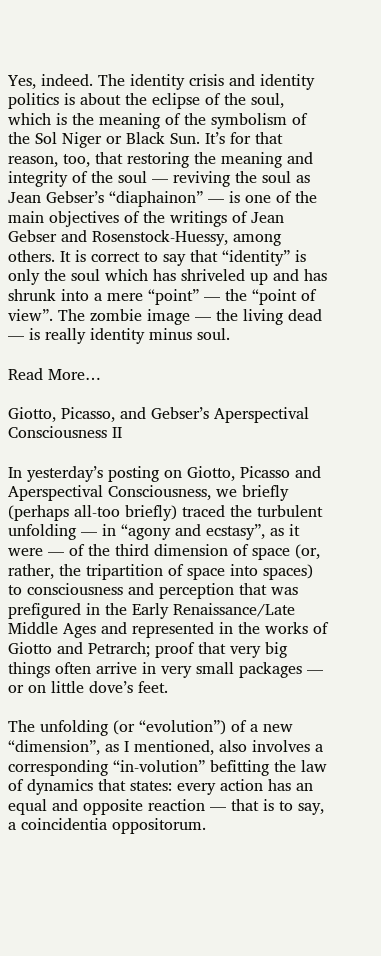Yes, indeed. The identity crisis and identity politics is about the eclipse of the soul, which is the meaning of the symbolism of the Sol Niger or Black Sun. It’s for that reason, too, that restoring the meaning and integrity of the soul — reviving the soul as Jean Gebser’s “diaphainon” — is one of the main objectives of the writings of Jean Gebser and Rosenstock-Huessy, among others. It is correct to say that “identity” is only the soul which has shriveled up and has shrunk into a mere “point” — the “point of view”. The zombie image — the living dead — is really identity minus soul.

Read More…

Giotto, Picasso, and Gebser’s Aperspectival Consciousness II

In yesterday’s posting on Giotto, Picasso and Aperspectival Consciousness, we briefly (perhaps all-too briefly) traced the turbulent unfolding — in “agony and ecstasy”, as it were — of the third dimension of space (or, rather, the tripartition of space into spaces) to consciousness and perception that was prefigured in the Early Renaissance/Late Middle Ages and represented in the works of Giotto and Petrarch; proof that very big things often arrive in very small packages — or on little dove’s feet.

The unfolding (or “evolution”) of a new “dimension”, as I mentioned, also involves a corresponding “in-volution” befitting the law of dynamics that states: every action has an equal and opposite reaction — that is to say, a coincidentia oppositorum.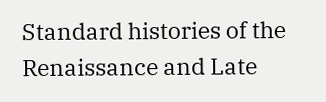Standard histories of the Renaissance and Late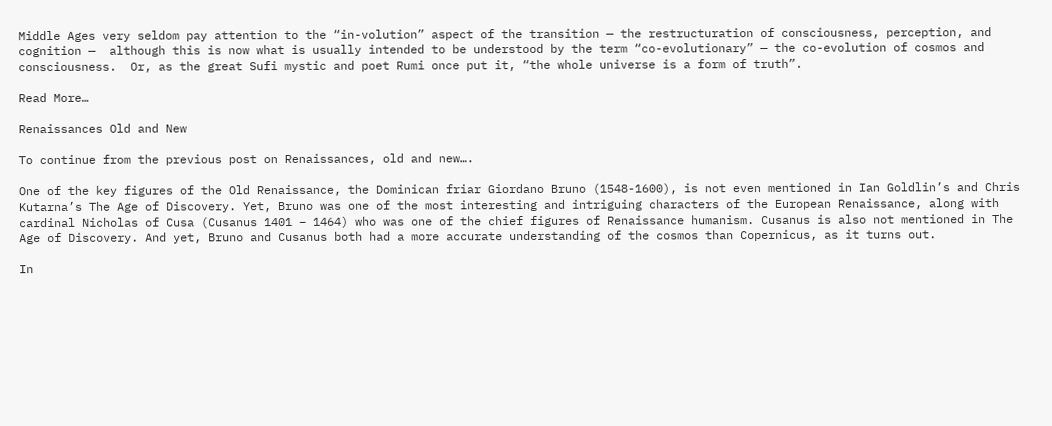Middle Ages very seldom pay attention to the “in-volution” aspect of the transition — the restructuration of consciousness, perception, and cognition —  although this is now what is usually intended to be understood by the term “co-evolutionary” — the co-evolution of cosmos and consciousness.  Or, as the great Sufi mystic and poet Rumi once put it, “the whole universe is a form of truth”.

Read More…

Renaissances Old and New

To continue from the previous post on Renaissances, old and new….

One of the key figures of the Old Renaissance, the Dominican friar Giordano Bruno (1548-1600), is not even mentioned in Ian Goldlin’s and Chris Kutarna’s The Age of Discovery. Yet, Bruno was one of the most interesting and intriguing characters of the European Renaissance, along with cardinal Nicholas of Cusa (Cusanus 1401 – 1464) who was one of the chief figures of Renaissance humanism. Cusanus is also not mentioned in The Age of Discovery. And yet, Bruno and Cusanus both had a more accurate understanding of the cosmos than Copernicus, as it turns out.

In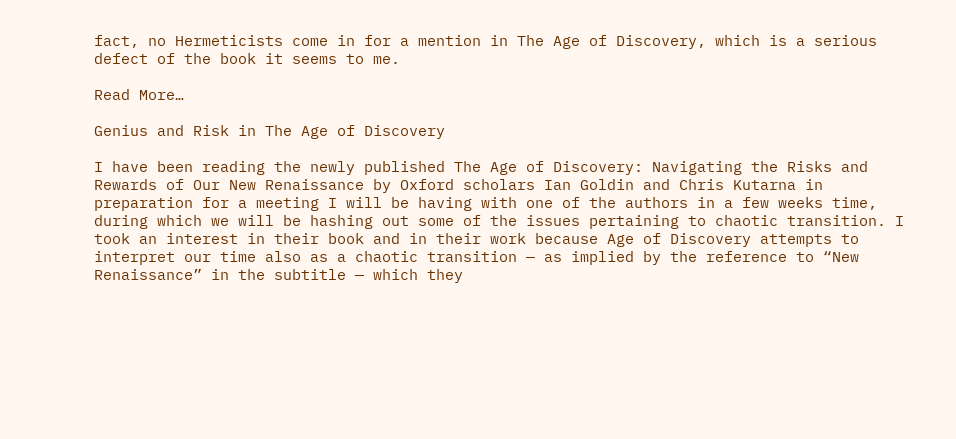fact, no Hermeticists come in for a mention in The Age of Discovery, which is a serious defect of the book it seems to me.

Read More…

Genius and Risk in The Age of Discovery

I have been reading the newly published The Age of Discovery: Navigating the Risks and Rewards of Our New Renaissance by Oxford scholars Ian Goldin and Chris Kutarna in preparation for a meeting I will be having with one of the authors in a few weeks time, during which we will be hashing out some of the issues pertaining to chaotic transition. I took an interest in their book and in their work because Age of Discovery attempts to interpret our time also as a chaotic transition — as implied by the reference to “New Renaissance” in the subtitle — which they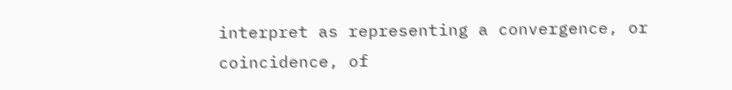interpret as representing a convergence, or coincidence, of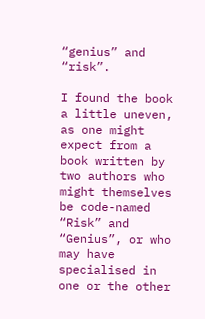“genius” and “risk”.

I found the book a little uneven, as one might expect from a book written by two authors who might themselves be code-named “Risk” and “Genius”, or who may have specialised in one or the other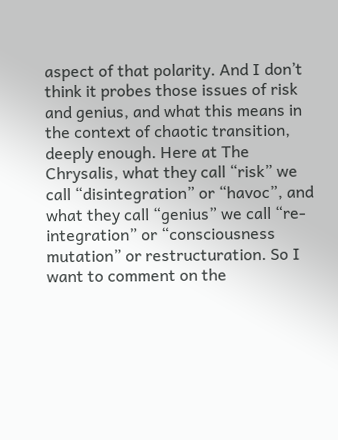aspect of that polarity. And I don’t think it probes those issues of risk and genius, and what this means in the context of chaotic transition, deeply enough. Here at The Chrysalis, what they call “risk” we call “disintegration” or “havoc”, and what they call “genius” we call “re-integration” or “consciousness mutation” or restructuration. So I want to comment on the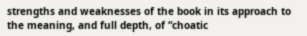strengths and weaknesses of the book in its approach to the meaning, and full depth, of “choatic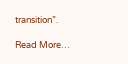transition”.

Read More…